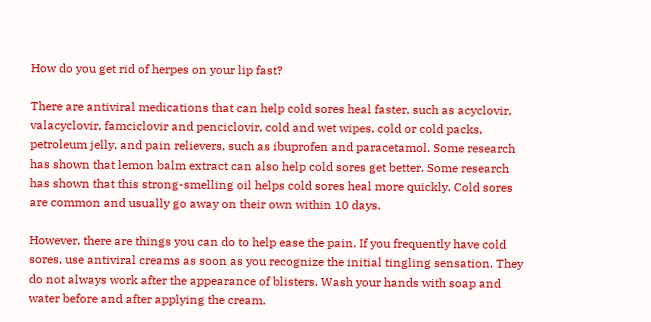How do you get rid of herpes on your lip fast?

There are antiviral medications that can help cold sores heal faster, such as acyclovir, valacyclovir, famciclovir and penciclovir, cold and wet wipes, cold or cold packs, petroleum jelly, and pain relievers, such as ibuprofen and paracetamol. Some research has shown that lemon balm extract can also help cold sores get better. Some research has shown that this strong-smelling oil helps cold sores heal more quickly. Cold sores are common and usually go away on their own within 10 days.

However, there are things you can do to help ease the pain. If you frequently have cold sores, use antiviral creams as soon as you recognize the initial tingling sensation. They do not always work after the appearance of blisters. Wash your hands with soap and water before and after applying the cream.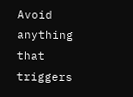Avoid anything that triggers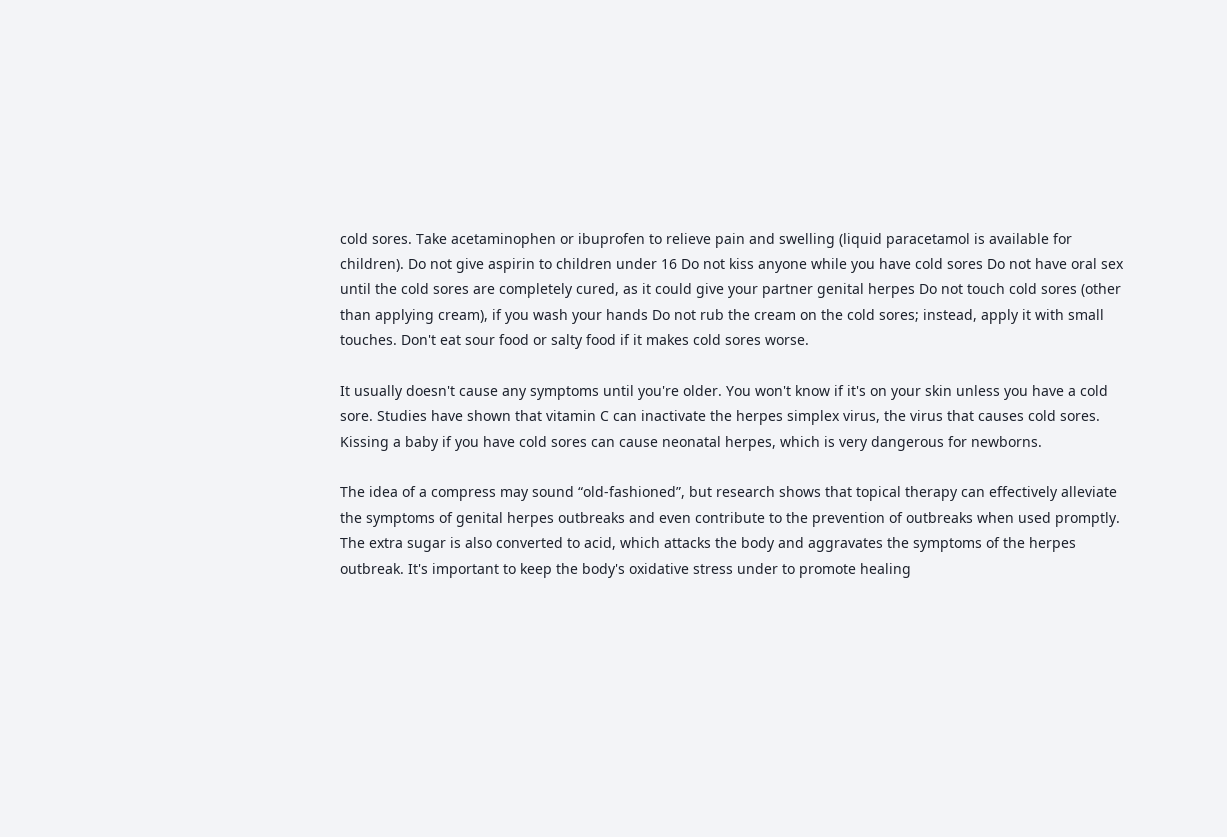cold sores. Take acetaminophen or ibuprofen to relieve pain and swelling (liquid paracetamol is available for children). Do not give aspirin to children under 16 Do not kiss anyone while you have cold sores Do not have oral sex until the cold sores are completely cured, as it could give your partner genital herpes Do not touch cold sores (other than applying cream), if you wash your hands Do not rub the cream on the cold sores; instead, apply it with small touches. Don't eat sour food or salty food if it makes cold sores worse.

It usually doesn't cause any symptoms until you're older. You won't know if it's on your skin unless you have a cold sore. Studies have shown that vitamin C can inactivate the herpes simplex virus, the virus that causes cold sores. Kissing a baby if you have cold sores can cause neonatal herpes, which is very dangerous for newborns.

The idea of a compress may sound “old-fashioned”, but research shows that topical therapy can effectively alleviate the symptoms of genital herpes outbreaks and even contribute to the prevention of outbreaks when used promptly. The extra sugar is also converted to acid, which attacks the body and aggravates the symptoms of the herpes outbreak. It's important to keep the body's oxidative stress under to promote healing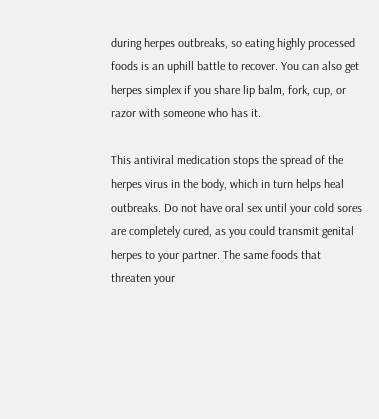during herpes outbreaks, so eating highly processed foods is an uphill battle to recover. You can also get herpes simplex if you share lip balm, fork, cup, or razor with someone who has it.

This antiviral medication stops the spread of the herpes virus in the body, which in turn helps heal outbreaks. Do not have oral sex until your cold sores are completely cured, as you could transmit genital herpes to your partner. The same foods that threaten your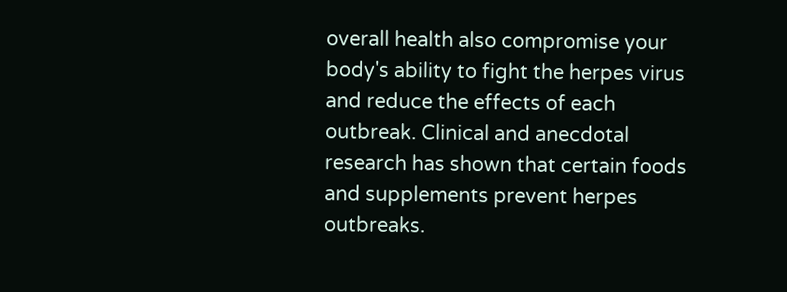overall health also compromise your body's ability to fight the herpes virus and reduce the effects of each outbreak. Clinical and anecdotal research has shown that certain foods and supplements prevent herpes outbreaks.